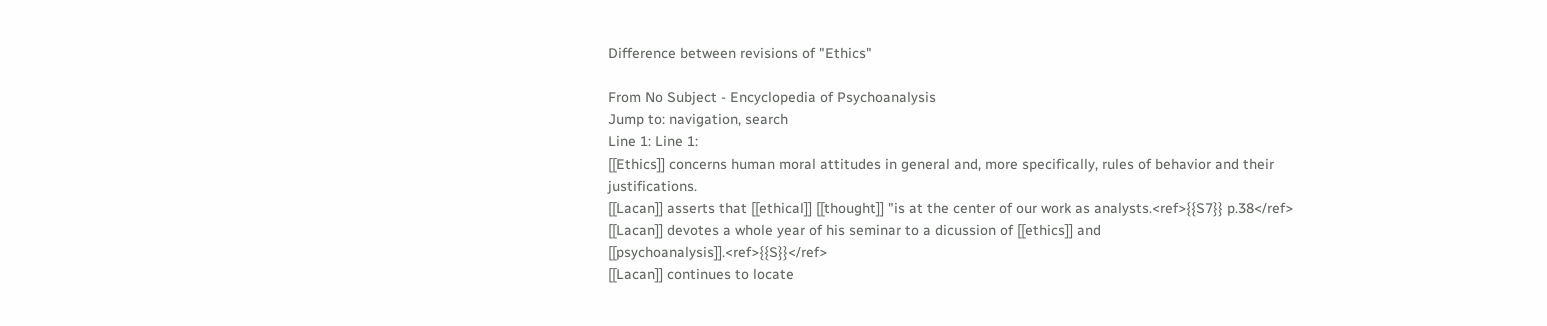Difference between revisions of "Ethics"

From No Subject - Encyclopedia of Psychoanalysis
Jump to: navigation, search
Line 1: Line 1:
[[Ethics]] concerns human moral attitudes in general and, more specifically, rules of behavior and their justifications.
[[Lacan]] asserts that [[ethical]] [[thought]] "is at the center of our work as analysts.<ref>{{S7}} p.38</ref>
[[Lacan]] devotes a whole year of his seminar to a dicussion of [[ethics]] and [[psychoanalysis]].<ref>{{S}}</ref>
[[Lacan]] continues to locate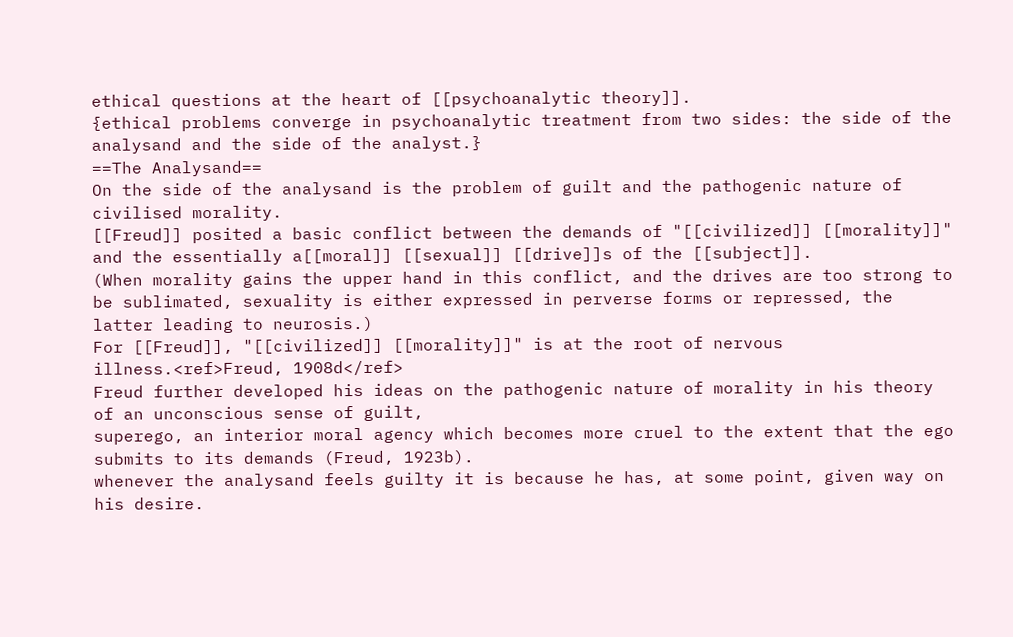ethical questions at the heart of [[psychoanalytic theory]].
{ethical problems converge in psychoanalytic treatment from two sides: the side of the analysand and the side of the analyst.}
==The Analysand==
On the side of the analysand is the problem of guilt and the pathogenic nature of civilised morality.
[[Freud]] posited a basic conflict between the demands of "[[civilized]] [[morality]]" and the essentially a[[moral]] [[sexual]] [[drive]]s of the [[subject]].
(When morality gains the upper hand in this conflict, and the drives are too strong to be sublimated, sexuality is either expressed in perverse forms or repressed, the latter leading to neurosis.)
For [[Freud]], "[[civilized]] [[morality]]" is at the root of nervous illness.<ref>Freud, 1908d</ref>
Freud further developed his ideas on the pathogenic nature of morality in his theory of an unconscious sense of guilt,
superego, an interior moral agency which becomes more cruel to the extent that the ego submits to its demands (Freud, 1923b).
whenever the analysand feels guilty it is because he has, at some point, given way on his desire.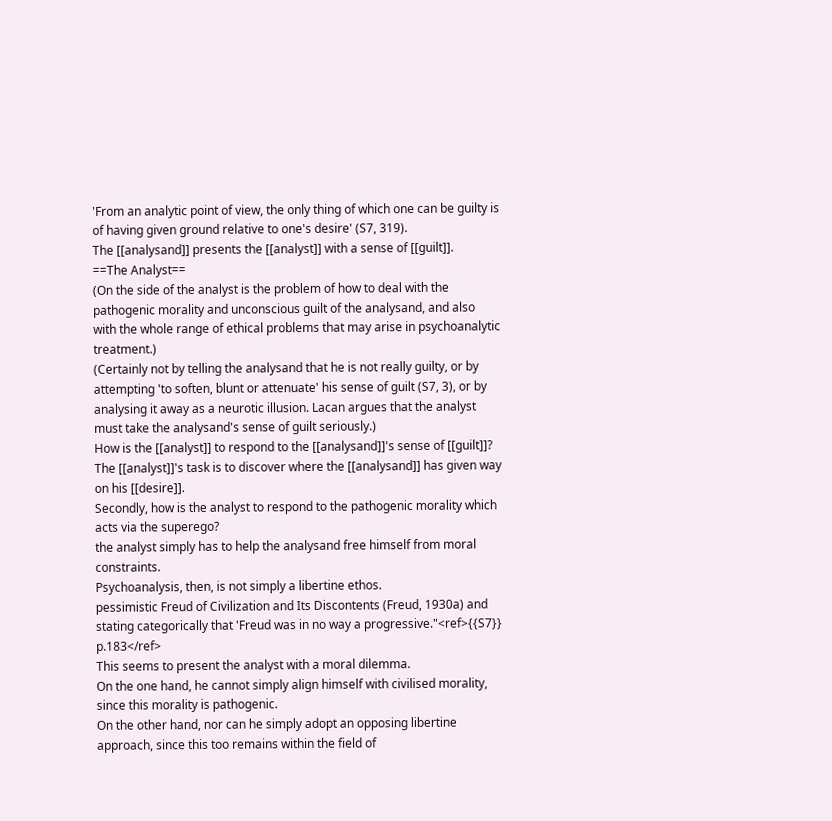'From an analytic point of view, the only thing of which one can be guilty is of having given ground relative to one's desire' (S7, 319).
The [[analysand]] presents the [[analyst]] with a sense of [[guilt]].
==The Analyst==
(On the side of the analyst is the problem of how to deal with the pathogenic morality and unconscious guilt of the analysand, and also with the whole range of ethical problems that may arise in psychoanalytic treatment.)
(Certainly not by telling the analysand that he is not really guilty, or by attempting 'to soften, blunt or attenuate' his sense of guilt (S7, 3), or by analysing it away as a neurotic illusion. Lacan argues that the analyst must take the analysand's sense of guilt seriously.)
How is the [[analyst]] to respond to the [[analysand]]'s sense of [[guilt]]?
The [[analyst]]'s task is to discover where the [[analysand]] has given way on his [[desire]].
Secondly, how is the analyst to respond to the pathogenic morality which acts via the superego?
the analyst simply has to help the analysand free himself from moral constraints.
Psychoanalysis, then, is not simply a libertine ethos.
pessimistic Freud of Civilization and Its Discontents (Freud, 1930a) and stating categorically that 'Freud was in no way a progressive."<ref>{{S7}} p.183</ref>
This seems to present the analyst with a moral dilemma.
On the one hand, he cannot simply align himself with civilised morality, since this morality is pathogenic.
On the other hand, nor can he simply adopt an opposing libertine approach, since this too remains within the field of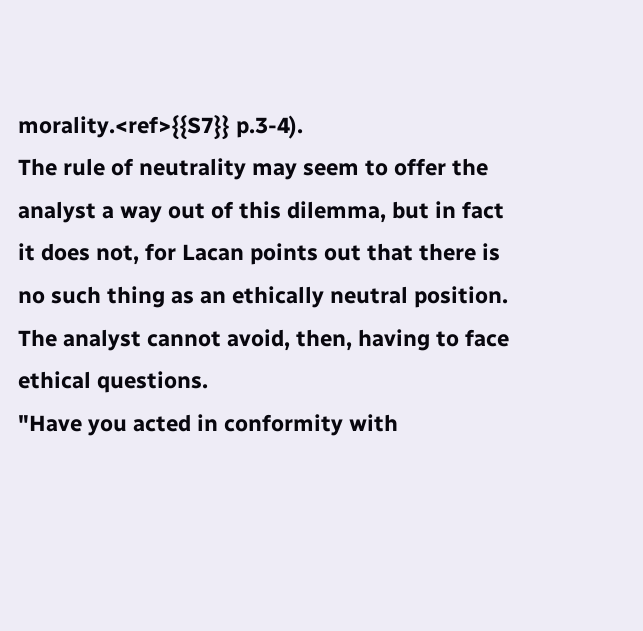morality.<ref>{{S7}} p.3-4).
The rule of neutrality may seem to offer the analyst a way out of this dilemma, but in fact it does not, for Lacan points out that there is no such thing as an ethically neutral position.
The analyst cannot avoid, then, having to face ethical questions.
"Have you acted in conformity with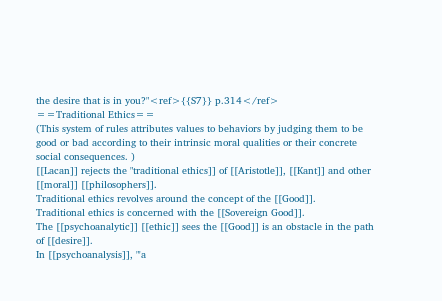the desire that is in you?"<ref>{{S7}} p.314</ref>
==Traditional Ethics==
(This system of rules attributes values to behaviors by judging them to be good or bad according to their intrinsic moral qualities or their concrete social consequences. )
[[Lacan]] rejects the "traditional ethics]] of [[Aristotle]], [[Kant]] and other [[moral]] [[philosophers]].
Traditional ethics revolves around the concept of the [[Good]].
Traditional ethics is concerned with the [[Sovereign Good]].
The [[psychoanalytic]] [[ethic]] sees the [[Good]] is an obstacle in the path of [[desire]].
In [[psychoanalysis]], "'a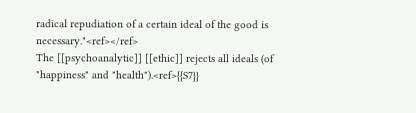radical repudiation of a certain ideal of the good is necessary."<ref></ref>
The [[psychoanalytic]] [[ethic]] rejects all ideals (of "happiness" and "health").<ref>{{S7}}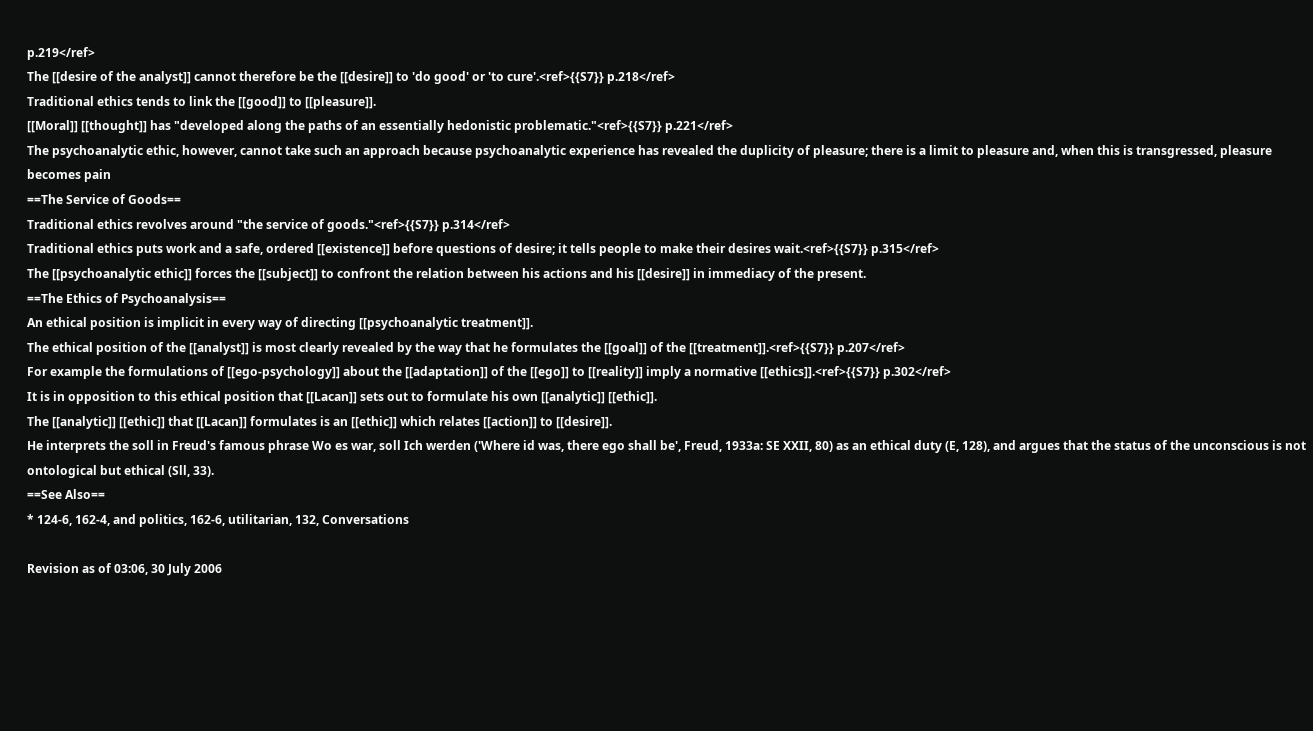p.219</ref>
The [[desire of the analyst]] cannot therefore be the [[desire]] to 'do good' or 'to cure'.<ref>{{S7}} p.218</ref>
Traditional ethics tends to link the [[good]] to [[pleasure]].
[[Moral]] [[thought]] has "developed along the paths of an essentially hedonistic problematic."<ref>{{S7}} p.221</ref>
The psychoanalytic ethic, however, cannot take such an approach because psychoanalytic experience has revealed the duplicity of pleasure; there is a limit to pleasure and, when this is transgressed, pleasure becomes pain
==The Service of Goods==
Traditional ethics revolves around "the service of goods."<ref>{{S7}} p.314</ref>
Traditional ethics puts work and a safe, ordered [[existence]] before questions of desire; it tells people to make their desires wait.<ref>{{S7}} p.315</ref>
The [[psychoanalytic ethic]] forces the [[subject]] to confront the relation between his actions and his [[desire]] in immediacy of the present.
==The Ethics of Psychoanalysis==
An ethical position is implicit in every way of directing [[psychoanalytic treatment]].
The ethical position of the [[analyst]] is most clearly revealed by the way that he formulates the [[goal]] of the [[treatment]].<ref>{{S7}} p.207</ref>
For example the formulations of [[ego-psychology]] about the [[adaptation]] of the [[ego]] to [[reality]] imply a normative [[ethics]].<ref>{{S7}} p.302</ref>
It is in opposition to this ethical position that [[Lacan]] sets out to formulate his own [[analytic]] [[ethic]].
The [[analytic]] [[ethic]] that [[Lacan]] formulates is an [[ethic]] which relates [[action]] to [[desire]].
He interprets the soll in Freud's famous phrase Wo es war, soll Ich werden ('Where id was, there ego shall be', Freud, 1933a: SE XXII, 80) as an ethical duty (E, 128), and argues that the status of the unconscious is not ontological but ethical (Sll, 33).
==See Also==
* 124-6, 162-4, and politics, 162-6, utilitarian, 132, Conversations

Revision as of 03:06, 30 July 2006